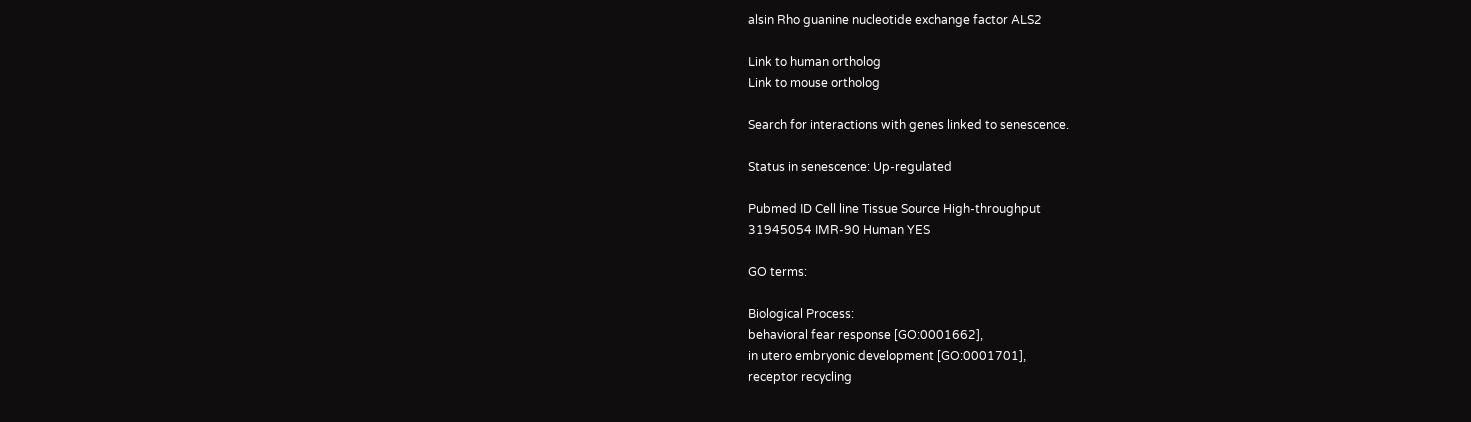alsin Rho guanine nucleotide exchange factor ALS2

Link to human ortholog
Link to mouse ortholog

Search for interactions with genes linked to senescence.

Status in senescence: Up-regulated

Pubmed ID Cell line Tissue Source High-throughput
31945054 IMR-90 Human YES

GO terms:

Biological Process:
behavioral fear response [GO:0001662],
in utero embryonic development [GO:0001701],
receptor recycling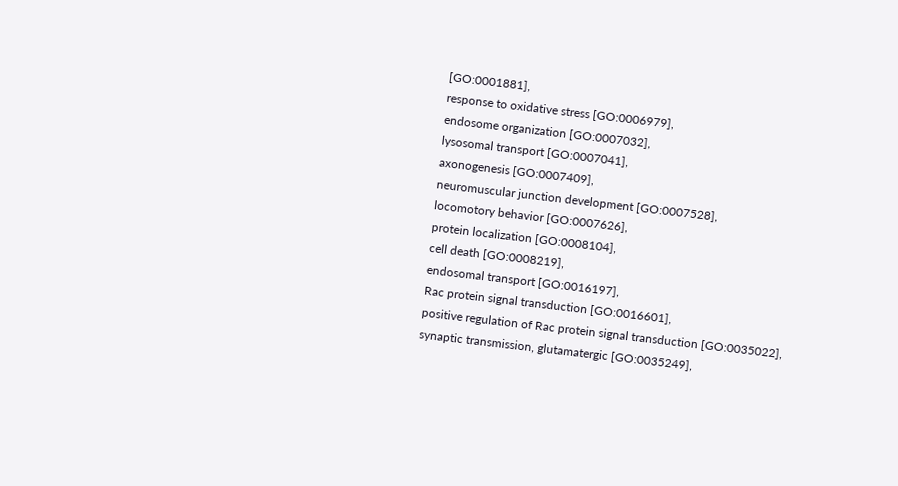[GO:0001881],
response to oxidative stress [GO:0006979],
endosome organization [GO:0007032],
lysosomal transport [GO:0007041],
axonogenesis [GO:0007409],
neuromuscular junction development [GO:0007528],
locomotory behavior [GO:0007626],
protein localization [GO:0008104],
cell death [GO:0008219],
endosomal transport [GO:0016197],
Rac protein signal transduction [GO:0016601],
positive regulation of Rac protein signal transduction [GO:0035022],
synaptic transmission, glutamatergic [GO:0035249],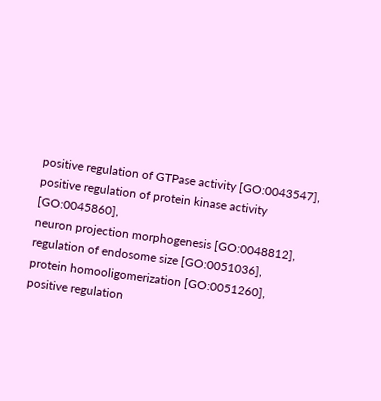positive regulation of GTPase activity [GO:0043547],
positive regulation of protein kinase activity [GO:0045860],
neuron projection morphogenesis [GO:0048812],
regulation of endosome size [GO:0051036],
protein homooligomerization [GO:0051260],
positive regulation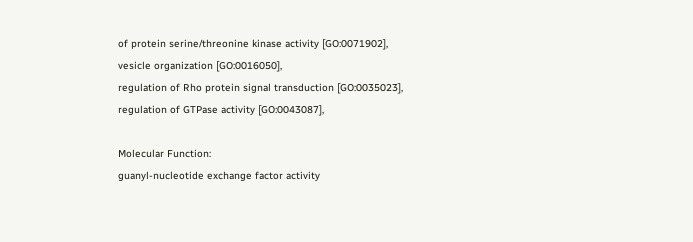of protein serine/threonine kinase activity [GO:0071902],
vesicle organization [GO:0016050],
regulation of Rho protein signal transduction [GO:0035023],
regulation of GTPase activity [GO:0043087],

Molecular Function:
guanyl-nucleotide exchange factor activity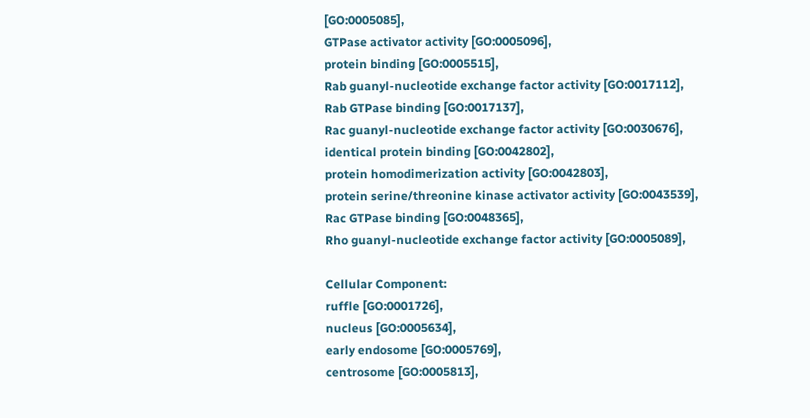[GO:0005085],
GTPase activator activity [GO:0005096],
protein binding [GO:0005515],
Rab guanyl-nucleotide exchange factor activity [GO:0017112],
Rab GTPase binding [GO:0017137],
Rac guanyl-nucleotide exchange factor activity [GO:0030676],
identical protein binding [GO:0042802],
protein homodimerization activity [GO:0042803],
protein serine/threonine kinase activator activity [GO:0043539],
Rac GTPase binding [GO:0048365],
Rho guanyl-nucleotide exchange factor activity [GO:0005089],

Cellular Component:
ruffle [GO:0001726],
nucleus [GO:0005634],
early endosome [GO:0005769],
centrosome [GO:0005813],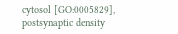cytosol [GO:0005829],
postsynaptic density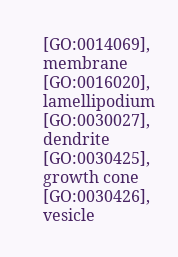[GO:0014069],
membrane [GO:0016020],
lamellipodium [GO:0030027],
dendrite [GO:0030425],
growth cone [GO:0030426],
vesicle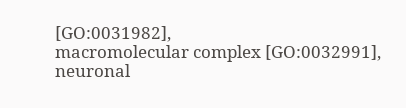[GO:0031982],
macromolecular complex [GO:0032991],
neuronal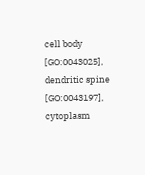cell body [GO:0043025],
dendritic spine [GO:0043197],
cytoplasm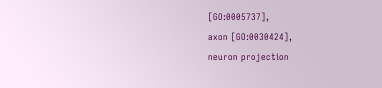[GO:0005737],
axon [GO:0030424],
neuron projection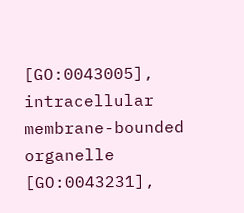[GO:0043005],
intracellular membrane-bounded organelle [GO:0043231],